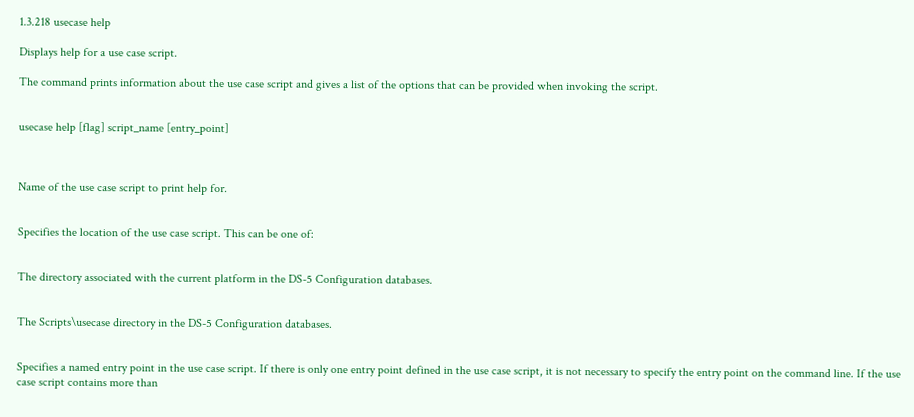1.3.218 usecase help

Displays help for a use case script.

The command prints information about the use case script and gives a list of the options that can be provided when invoking the script.


usecase help [flag] script_name [entry_point]



Name of the use case script to print help for.


Specifies the location of the use case script. This can be one of:


The directory associated with the current platform in the DS-5 Configuration databases.


The Scripts\usecase directory in the DS-5 Configuration databases.


Specifies a named entry point in the use case script. If there is only one entry point defined in the use case script, it is not necessary to specify the entry point on the command line. If the use case script contains more than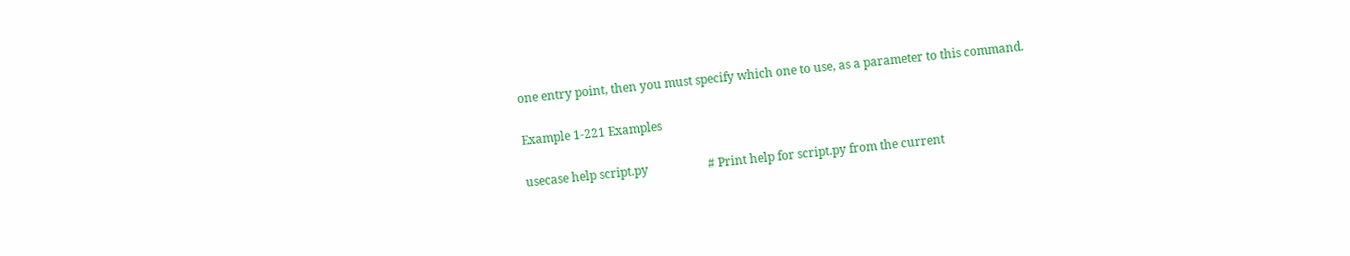one entry point, then you must specify which one to use, as a parameter to this command.

Example 1-221 Examples

usecase help script.py                    # Print help for script.py from the current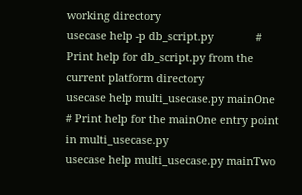working directory
usecase help -p db_script.py              # Print help for db_script.py from the current platform directory
usecase help multi_usecase.py mainOne     # Print help for the mainOne entry point in multi_usecase.py
usecase help multi_usecase.py mainTwo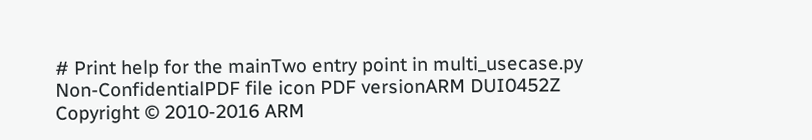# Print help for the mainTwo entry point in multi_usecase.py
Non-ConfidentialPDF file icon PDF versionARM DUI0452Z
Copyright © 2010-2016 ARM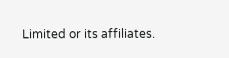Limited or its affiliates.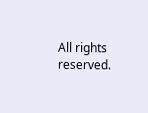All rights reserved.